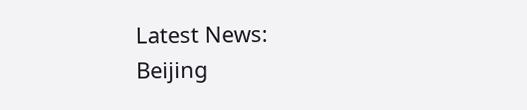Latest News:
Beijing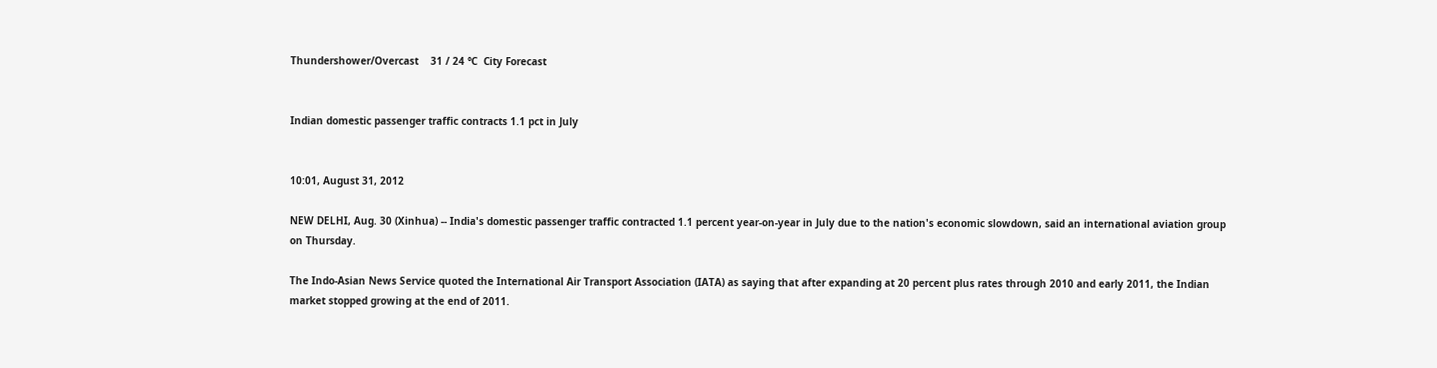Thundershower/Overcast    31 / 24 ℃  City Forecast


Indian domestic passenger traffic contracts 1.1 pct in July


10:01, August 31, 2012

NEW DELHI, Aug. 30 (Xinhua) -- India's domestic passenger traffic contracted 1.1 percent year-on-year in July due to the nation's economic slowdown, said an international aviation group on Thursday.

The Indo-Asian News Service quoted the International Air Transport Association (IATA) as saying that after expanding at 20 percent plus rates through 2010 and early 2011, the Indian market stopped growing at the end of 2011.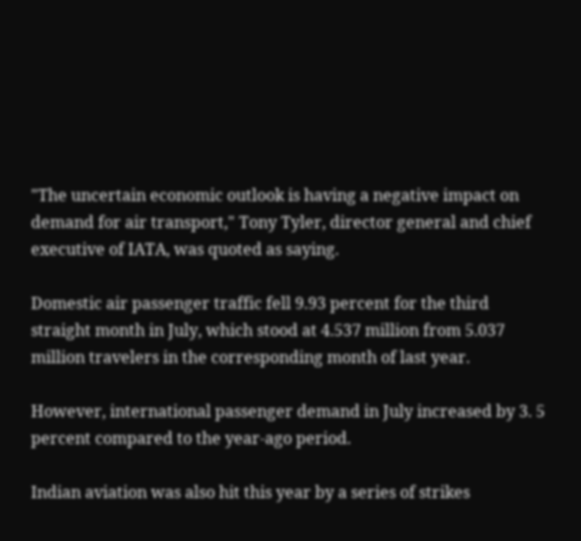"The uncertain economic outlook is having a negative impact on demand for air transport," Tony Tyler, director general and chief executive of IATA, was quoted as saying.

Domestic air passenger traffic fell 9.93 percent for the third straight month in July, which stood at 4.537 million from 5.037 million travelers in the corresponding month of last year.

However, international passenger demand in July increased by 3. 5 percent compared to the year-ago period.

Indian aviation was also hit this year by a series of strikes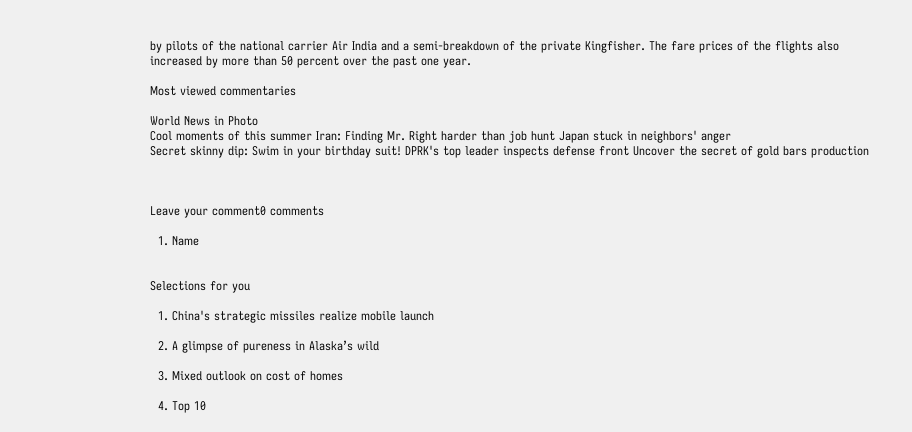by pilots of the national carrier Air India and a semi-breakdown of the private Kingfisher. The fare prices of the flights also increased by more than 50 percent over the past one year.

Most viewed commentaries

World News in Photo
Cool moments of this summer Iran: Finding Mr. Right harder than job hunt Japan stuck in neighbors' anger
Secret skinny dip: Swim in your birthday suit! DPRK's top leader inspects defense front Uncover the secret of gold bars production



Leave your comment0 comments

  1. Name


Selections for you

  1. China's strategic missiles realize mobile launch

  2. A glimpse of pureness in Alaska’s wild

  3. Mixed outlook on cost of homes

  4. Top 10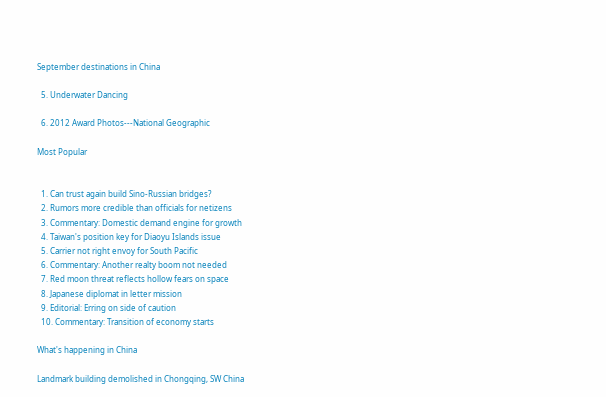September destinations in China

  5. Underwater Dancing

  6. 2012 Award Photos---National Geographic

Most Popular


  1. Can trust again build Sino-Russian bridges?
  2. Rumors more credible than officials for netizens
  3. Commentary: Domestic demand engine for growth
  4. Taiwan's position key for Diaoyu Islands issue
  5. Carrier not right envoy for South Pacific
  6. Commentary: Another realty boom not needed
  7. Red moon threat reflects hollow fears on space
  8. Japanese diplomat in letter mission
  9. Editorial: Erring on side of caution
  10. Commentary: Transition of economy starts

What's happening in China

Landmark building demolished in Chongqing, SW China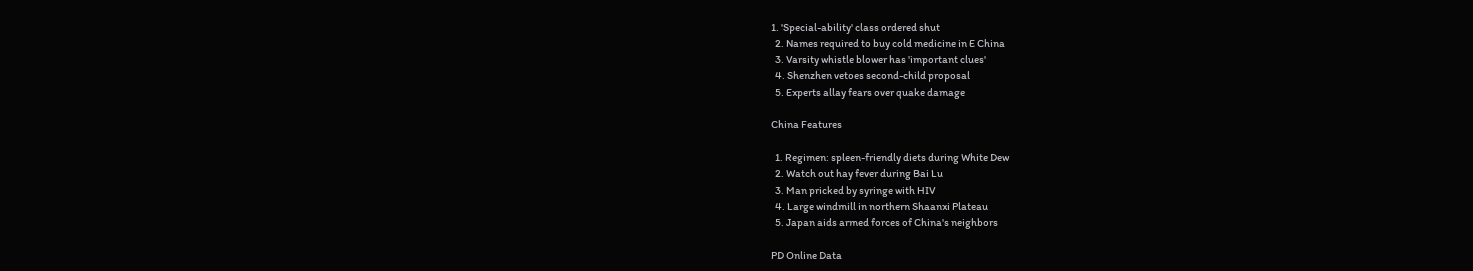1. 'Special-ability' class ordered shut
  2. Names required to buy cold medicine in E China
  3. Varsity whistle blower has 'important clues'
  4. Shenzhen vetoes second-child proposal
  5. Experts allay fears over quake damage

China Features

  1. Regimen: spleen-friendly diets during White Dew
  2. Watch out hay fever during Bai Lu
  3. Man pricked by syringe with HIV
  4. Large windmill in northern Shaanxi Plateau
  5. Japan aids armed forces of China's neighbors

PD Online Data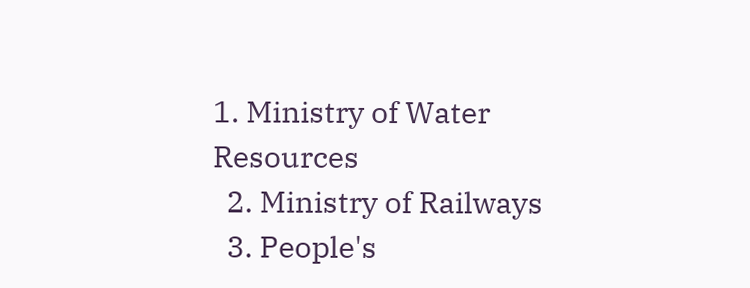1. Ministry of Water Resources
  2. Ministry of Railways
  3. People's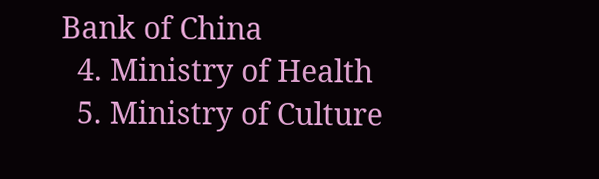Bank of China
  4. Ministry of Health
  5. Ministry of Culture